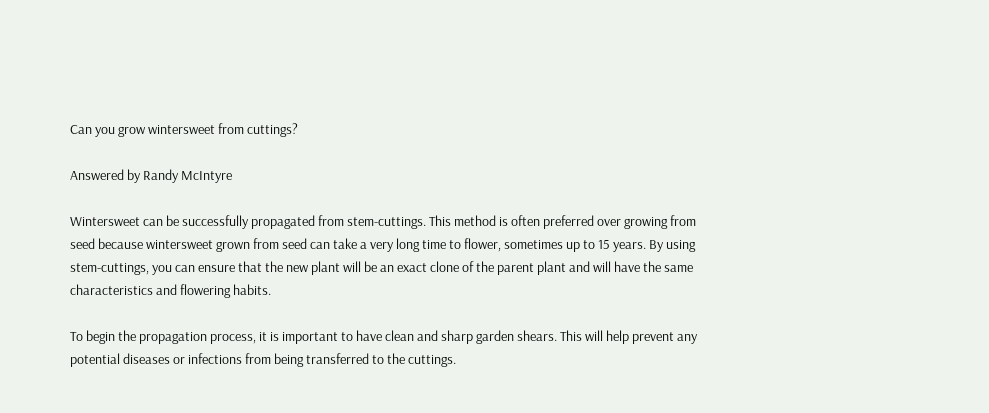Can you grow wintersweet from cuttings?

Answered by Randy McIntyre

Wintersweet can be successfully propagated from stem-cuttings. This method is often preferred over growing from seed because wintersweet grown from seed can take a very long time to flower, sometimes up to 15 years. By using stem-cuttings, you can ensure that the new plant will be an exact clone of the parent plant and will have the same characteristics and flowering habits.

To begin the propagation process, it is important to have clean and sharp garden shears. This will help prevent any potential diseases or infections from being transferred to the cuttings.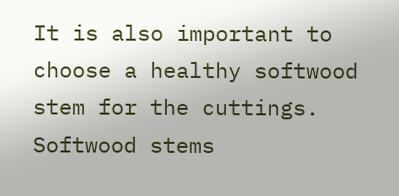It is also important to choose a healthy softwood stem for the cuttings. Softwood stems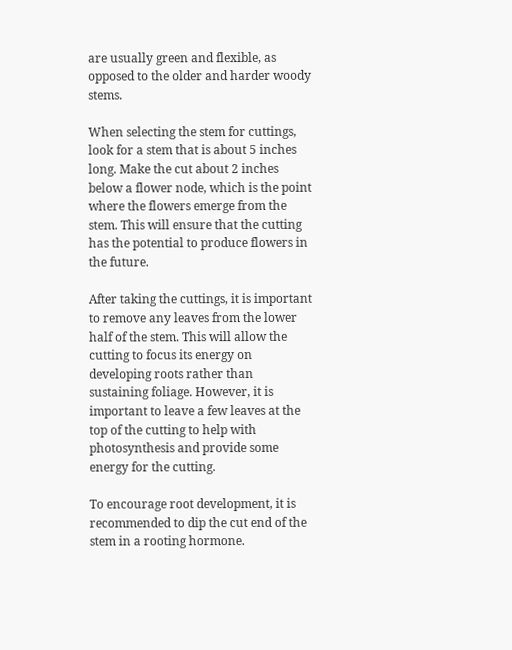are usually green and flexible, as opposed to the older and harder woody stems.

When selecting the stem for cuttings, look for a stem that is about 5 inches long. Make the cut about 2 inches below a flower node, which is the point where the flowers emerge from the stem. This will ensure that the cutting has the potential to produce flowers in the future.

After taking the cuttings, it is important to remove any leaves from the lower half of the stem. This will allow the cutting to focus its energy on developing roots rather than sustaining foliage. However, it is important to leave a few leaves at the top of the cutting to help with photosynthesis and provide some energy for the cutting.

To encourage root development, it is recommended to dip the cut end of the stem in a rooting hormone.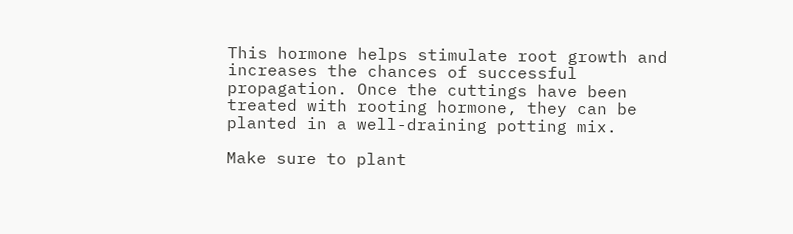This hormone helps stimulate root growth and increases the chances of successful propagation. Once the cuttings have been treated with rooting hormone, they can be planted in a well-draining potting mix.

Make sure to plant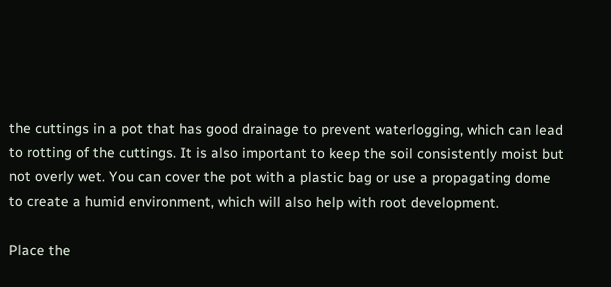the cuttings in a pot that has good drainage to prevent waterlogging, which can lead to rotting of the cuttings. It is also important to keep the soil consistently moist but not overly wet. You can cover the pot with a plastic bag or use a propagating dome to create a humid environment, which will also help with root development.

Place the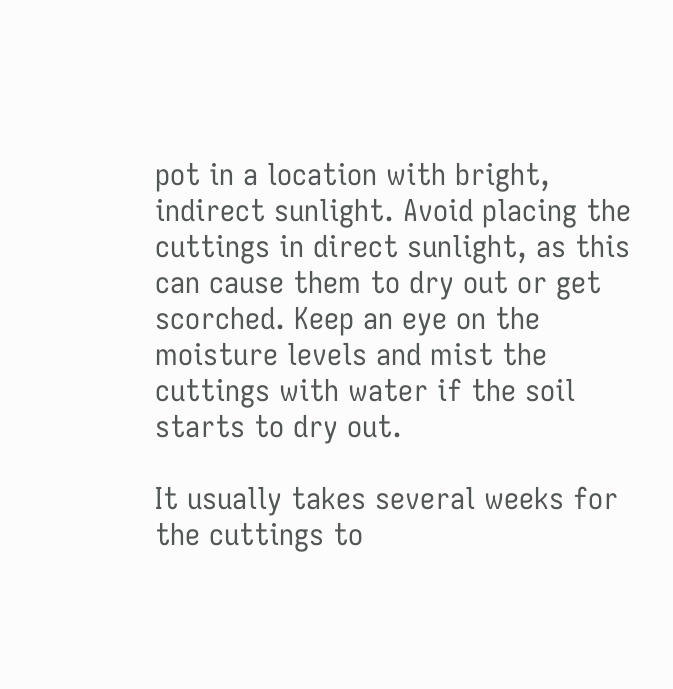pot in a location with bright, indirect sunlight. Avoid placing the cuttings in direct sunlight, as this can cause them to dry out or get scorched. Keep an eye on the moisture levels and mist the cuttings with water if the soil starts to dry out.

It usually takes several weeks for the cuttings to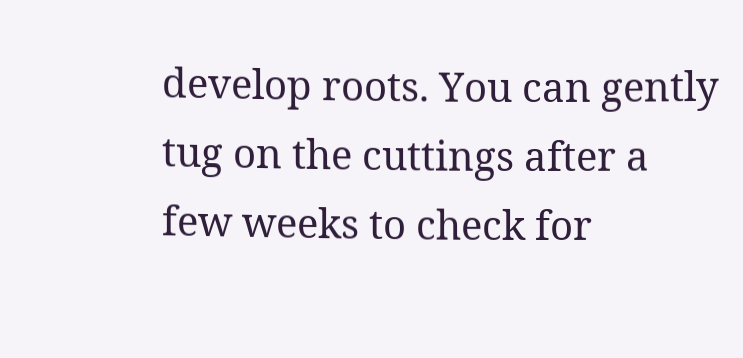develop roots. You can gently tug on the cuttings after a few weeks to check for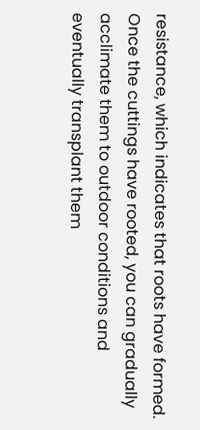resistance, which indicates that roots have formed. Once the cuttings have rooted, you can gradually acclimate them to outdoor conditions and eventually transplant them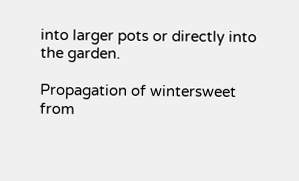into larger pots or directly into the garden.

Propagation of wintersweet from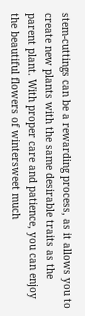stem-cuttings can be a rewarding process, as it allows you to create new plants with the same desirable traits as the parent plant. With proper care and patience, you can enjoy the beautiful flowers of wintersweet much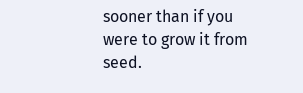sooner than if you were to grow it from seed.